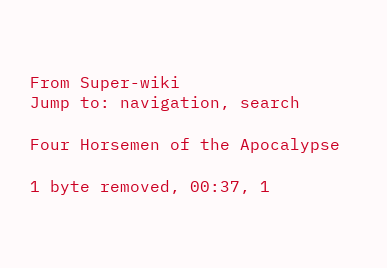From Super-wiki
Jump to: navigation, search

Four Horsemen of the Apocalypse

1 byte removed, 00:37, 1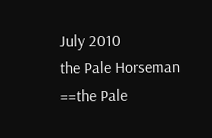July 2010
the Pale Horseman
==the Pale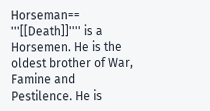Horseman==
'''[[Death]]'''' is a Horsemen. He is the oldest brother of War, Famine and Pestilence. He is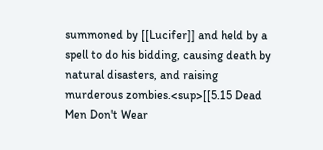summoned by [[Lucifer]] and held by a spell to do his bidding, causing death by natural disasters, and raising murderous zombies.<sup>[[5.15 Dead Men Don't Wear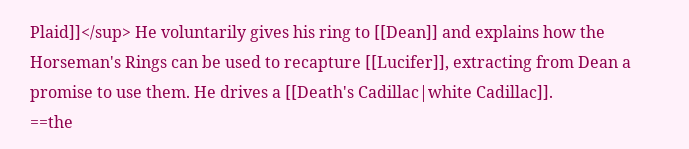Plaid]]</sup> He voluntarily gives his ring to [[Dean]] and explains how the Horseman's Rings can be used to recapture [[Lucifer]], extracting from Dean a promise to use them. He drives a [[Death's Cadillac|white Cadillac]].
==the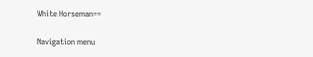White Horseman==

Navigation menu